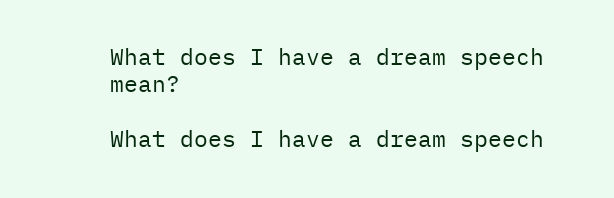What does I have a dream speech mean?

What does I have a dream speech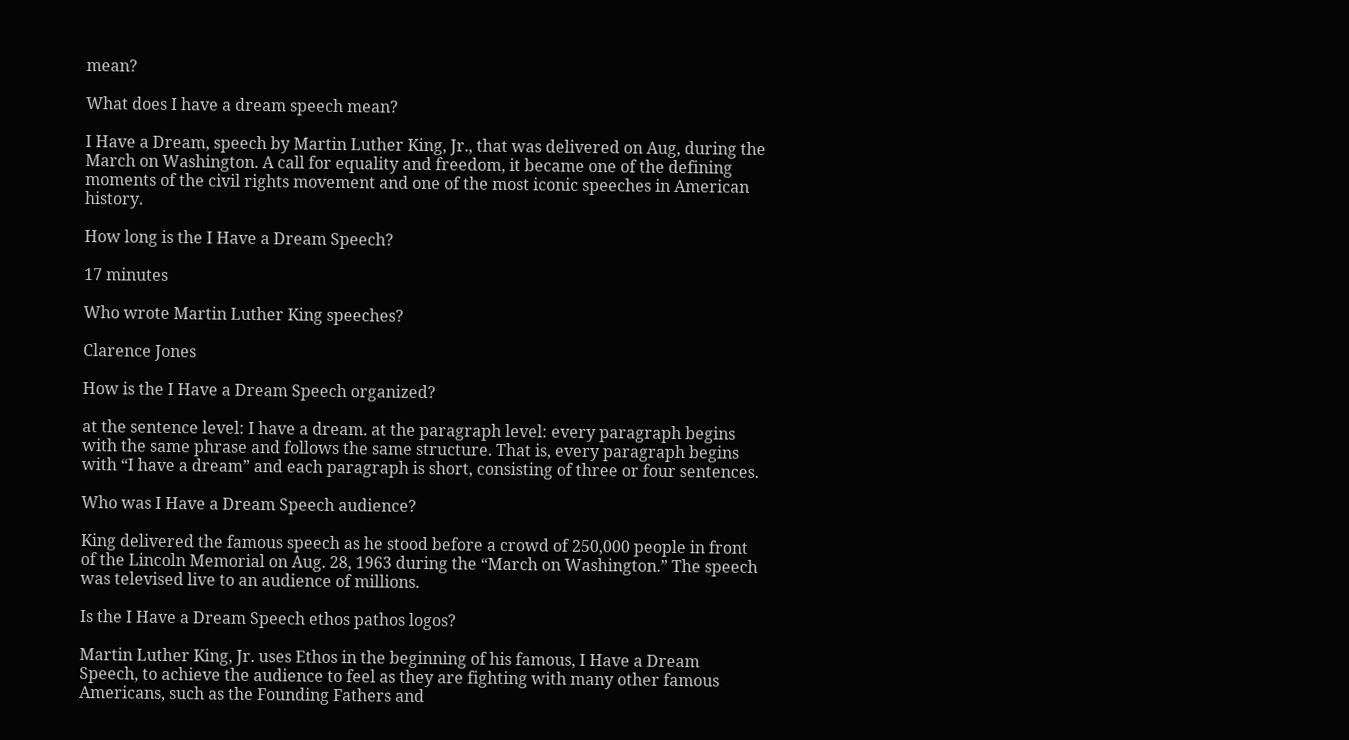mean?

What does I have a dream speech mean?

I Have a Dream, speech by Martin Luther King, Jr., that was delivered on Aug, during the March on Washington. A call for equality and freedom, it became one of the defining moments of the civil rights movement and one of the most iconic speeches in American history.

How long is the I Have a Dream Speech?

17 minutes

Who wrote Martin Luther King speeches?

Clarence Jones

How is the I Have a Dream Speech organized?

at the sentence level: I have a dream. at the paragraph level: every paragraph begins with the same phrase and follows the same structure. That is, every paragraph begins with “I have a dream” and each paragraph is short, consisting of three or four sentences.

Who was I Have a Dream Speech audience?

King delivered the famous speech as he stood before a crowd of 250,000 people in front of the Lincoln Memorial on Aug. 28, 1963 during the “March on Washington.” The speech was televised live to an audience of millions.

Is the I Have a Dream Speech ethos pathos logos?

Martin Luther King, Jr. uses Ethos in the beginning of his famous, I Have a Dream Speech, to achieve the audience to feel as they are fighting with many other famous Americans, such as the Founding Fathers and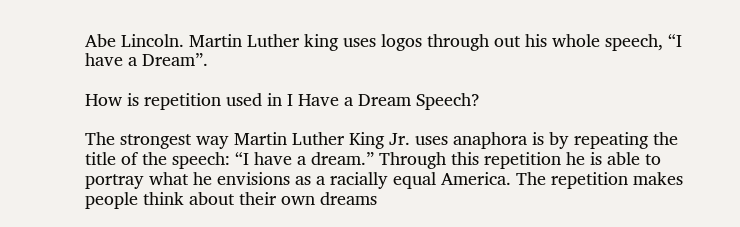Abe Lincoln. Martin Luther king uses logos through out his whole speech, “I have a Dream”.

How is repetition used in I Have a Dream Speech?

The strongest way Martin Luther King Jr. uses anaphora is by repeating the title of the speech: “I have a dream.” Through this repetition he is able to portray what he envisions as a racially equal America. The repetition makes people think about their own dreams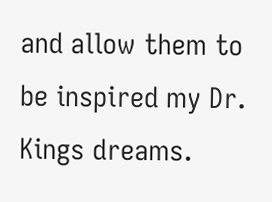and allow them to be inspired my Dr. Kings dreams.